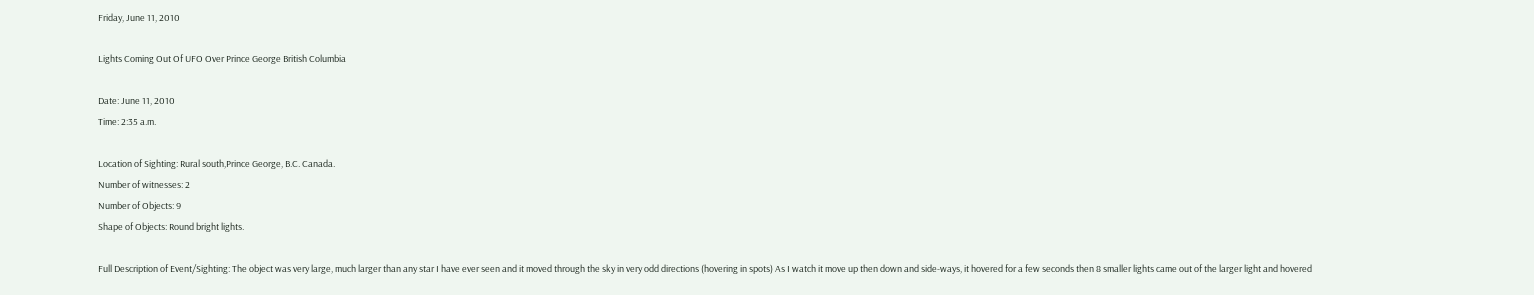Friday, June 11, 2010

Lights Coming Out Of UFO Over Prince George British Columbia

Date: June 11, 2010
Time: 2:35 a.m.

Location of Sighting: Rural south,Prince George, B.C. Canada.
Number of witnesses: 2
Number of Objects: 9
Shape of Objects: Round bright lights.

Full Description of Event/Sighting: The object was very large, much larger than any star I have ever seen and it moved through the sky in very odd directions (hovering in spots) As I watch it move up then down and side-ways, it hovered for a few seconds then 8 smaller lights came out of the larger light and hovered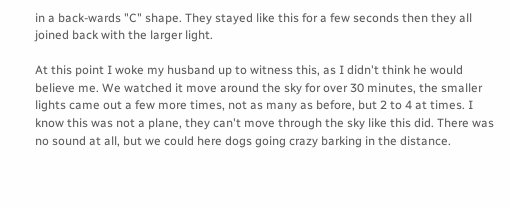in a back-wards "C" shape. They stayed like this for a few seconds then they all joined back with the larger light.

At this point I woke my husband up to witness this, as I didn't think he would believe me. We watched it move around the sky for over 30 minutes, the smaller lights came out a few more times, not as many as before, but 2 to 4 at times. I know this was not a plane, they can't move through the sky like this did. There was no sound at all, but we could here dogs going crazy barking in the distance.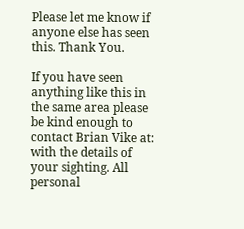Please let me know if anyone else has seen this. Thank You.

If you have seen anything like this in the same area please be kind enough to contact Brian Vike at: with the details of your sighting. All personal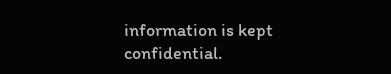information is kept confidential.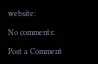website:

No comments:

Post a Comment